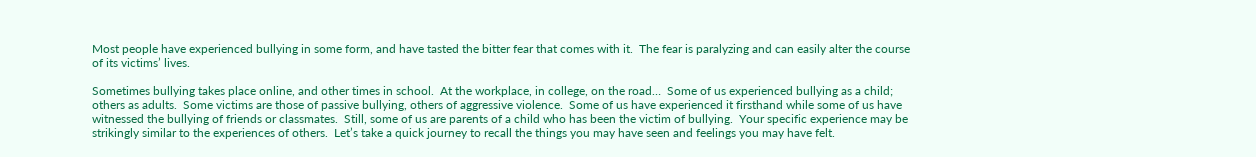Most people have experienced bullying in some form, and have tasted the bitter fear that comes with it.  The fear is paralyzing and can easily alter the course of its victims’ lives.

Sometimes bullying takes place online, and other times in school.  At the workplace, in college, on the road…  Some of us experienced bullying as a child; others as adults.  Some victims are those of passive bullying, others of aggressive violence.  Some of us have experienced it firsthand while some of us have witnessed the bullying of friends or classmates.  Still, some of us are parents of a child who has been the victim of bullying.  Your specific experience may be strikingly similar to the experiences of others.  Let’s take a quick journey to recall the things you may have seen and feelings you may have felt.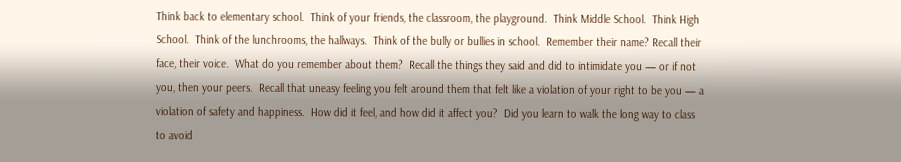Think back to elementary school.  Think of your friends, the classroom, the playground.  Think Middle School.  Think High School.  Think of the lunchrooms, the hallways.  Think of the bully or bullies in school.  Remember their name? Recall their face, their voice.  What do you remember about them?  Recall the things they said and did to intimidate you — or if not you, then your peers.  Recall that uneasy feeling you felt around them that felt like a violation of your right to be you — a violation of safety and happiness.  How did it feel, and how did it affect you?  Did you learn to walk the long way to class to avoid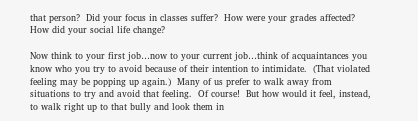that person?  Did your focus in classes suffer?  How were your grades affected?  How did your social life change?

Now think to your first job…now to your current job…think of acquaintances you know who you try to avoid because of their intention to intimidate.  (That violated feeling may be popping up again.)  Many of us prefer to walk away from situations to try and avoid that feeling.  Of course!  But how would it feel, instead, to walk right up to that bully and look them in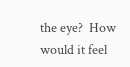the eye?  How would it feel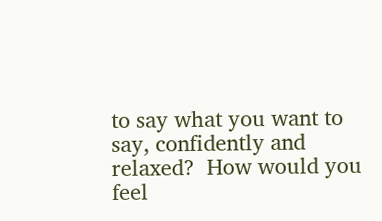to say what you want to say, confidently and relaxed?  How would you feel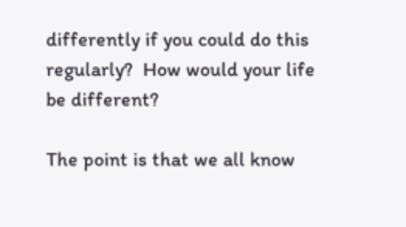differently if you could do this regularly?  How would your life be different?

The point is that we all know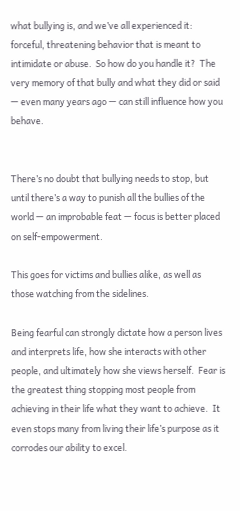what bullying is, and we’ve all experienced it: forceful, threatening behavior that is meant to intimidate or abuse.  So how do you handle it?  The very memory of that bully and what they did or said — even many years ago — can still influence how you behave.


There’s no doubt that bullying needs to stop, but until there’s a way to punish all the bullies of the world — an improbable feat — focus is better placed on self-empowerment.

This goes for victims and bullies alike, as well as those watching from the sidelines.

Being fearful can strongly dictate how a person lives and interprets life, how she interacts with other people, and ultimately how she views herself.  Fear is the greatest thing stopping most people from achieving in their life what they want to achieve.  It even stops many from living their life’s purpose as it corrodes our ability to excel.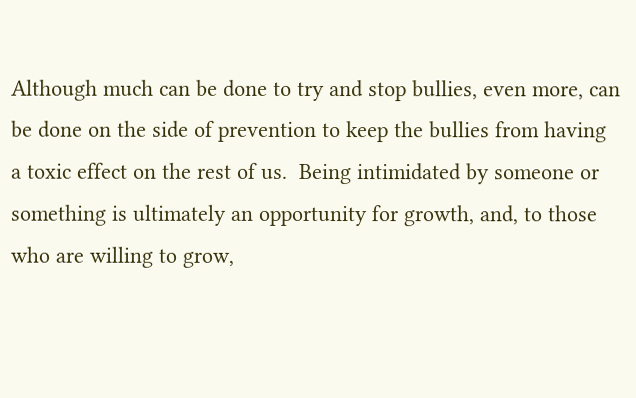Although much can be done to try and stop bullies, even more, can be done on the side of prevention to keep the bullies from having a toxic effect on the rest of us.  Being intimidated by someone or something is ultimately an opportunity for growth, and, to those who are willing to grow,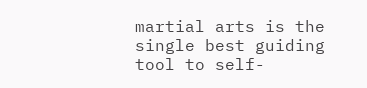martial arts is the single best guiding tool to self-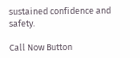sustained confidence and safety.

Call Now Button